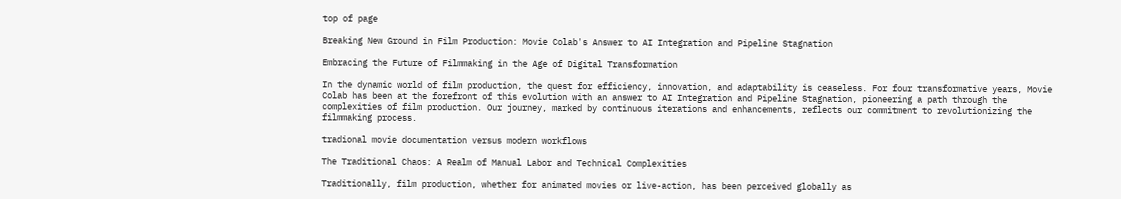top of page

Breaking New Ground in Film Production: Movie Colab's Answer to AI Integration and Pipeline Stagnation

Embracing the Future of Filmmaking in the Age of Digital Transformation

In the dynamic world of film production, the quest for efficiency, innovation, and adaptability is ceaseless. For four transformative years, Movie Colab has been at the forefront of this evolution with an answer to AI Integration and Pipeline Stagnation, pioneering a path through the complexities of film production. Our journey, marked by continuous iterations and enhancements, reflects our commitment to revolutionizing the filmmaking process.

tradional movie documentation versus modern workflows

The Traditional Chaos: A Realm of Manual Labor and Technical Complexities

Traditionally, film production, whether for animated movies or live-action, has been perceived globally as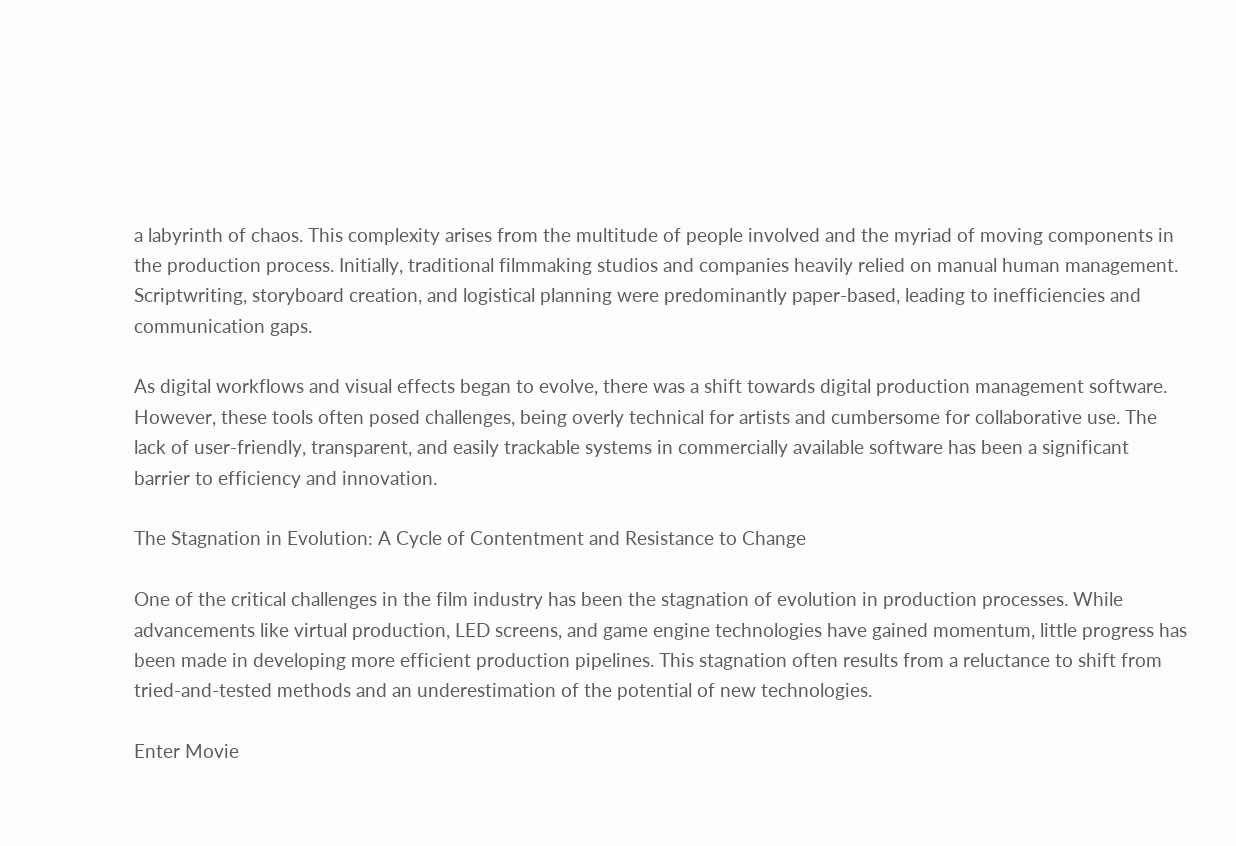a labyrinth of chaos. This complexity arises from the multitude of people involved and the myriad of moving components in the production process. Initially, traditional filmmaking studios and companies heavily relied on manual human management. Scriptwriting, storyboard creation, and logistical planning were predominantly paper-based, leading to inefficiencies and communication gaps.

As digital workflows and visual effects began to evolve, there was a shift towards digital production management software. However, these tools often posed challenges, being overly technical for artists and cumbersome for collaborative use. The lack of user-friendly, transparent, and easily trackable systems in commercially available software has been a significant barrier to efficiency and innovation.

The Stagnation in Evolution: A Cycle of Contentment and Resistance to Change

One of the critical challenges in the film industry has been the stagnation of evolution in production processes. While advancements like virtual production, LED screens, and game engine technologies have gained momentum, little progress has been made in developing more efficient production pipelines. This stagnation often results from a reluctance to shift from tried-and-tested methods and an underestimation of the potential of new technologies.

Enter Movie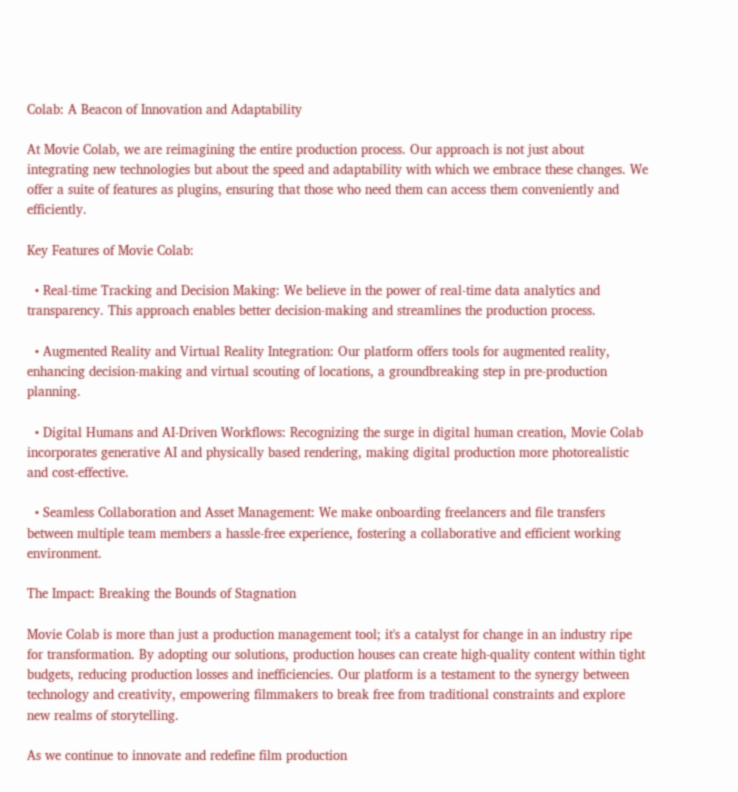Colab: A Beacon of Innovation and Adaptability

At Movie Colab, we are reimagining the entire production process. Our approach is not just about integrating new technologies but about the speed and adaptability with which we embrace these changes. We offer a suite of features as plugins, ensuring that those who need them can access them conveniently and efficiently.

Key Features of Movie Colab:

  • Real-time Tracking and Decision Making: We believe in the power of real-time data analytics and transparency. This approach enables better decision-making and streamlines the production process.

  • Augmented Reality and Virtual Reality Integration: Our platform offers tools for augmented reality, enhancing decision-making and virtual scouting of locations, a groundbreaking step in pre-production planning.

  • Digital Humans and AI-Driven Workflows: Recognizing the surge in digital human creation, Movie Colab incorporates generative AI and physically based rendering, making digital production more photorealistic and cost-effective.

  • Seamless Collaboration and Asset Management: We make onboarding freelancers and file transfers between multiple team members a hassle-free experience, fostering a collaborative and efficient working environment.

The Impact: Breaking the Bounds of Stagnation

Movie Colab is more than just a production management tool; it's a catalyst for change in an industry ripe for transformation. By adopting our solutions, production houses can create high-quality content within tight budgets, reducing production losses and inefficiencies. Our platform is a testament to the synergy between technology and creativity, empowering filmmakers to break free from traditional constraints and explore new realms of storytelling.

As we continue to innovate and redefine film production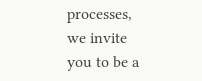processes, we invite you to be a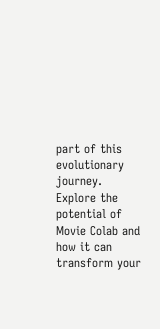part of this evolutionary journey. Explore the potential of Movie Colab and how it can transform your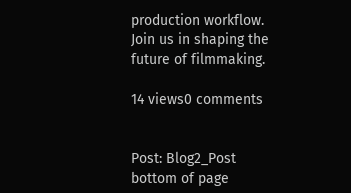production workflow. Join us in shaping the future of filmmaking.

14 views0 comments


Post: Blog2_Post
bottom of page